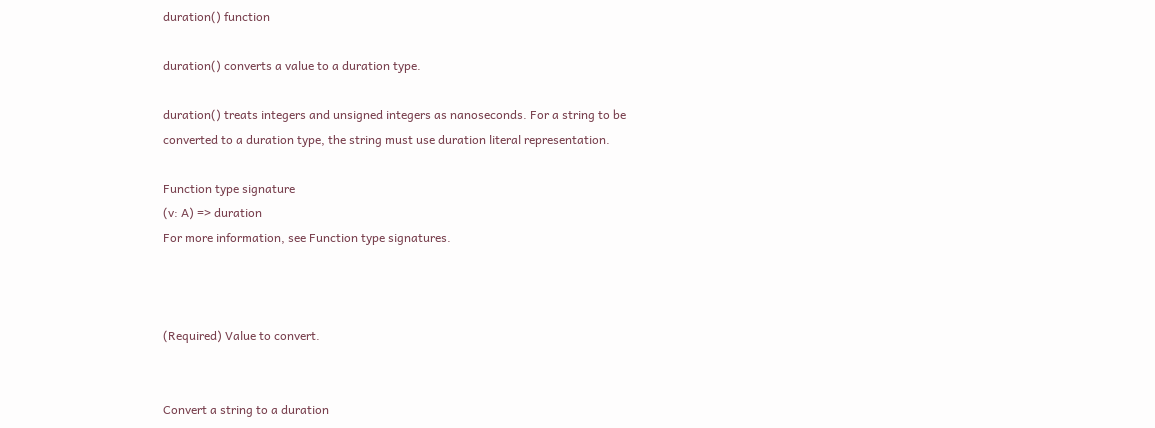duration() function

duration() converts a value to a duration type.

duration() treats integers and unsigned integers as nanoseconds. For a string to be converted to a duration type, the string must use duration literal representation.

Function type signature
(v: A) => duration
For more information, see Function type signatures.



(Required) Value to convert.


Convert a string to a duration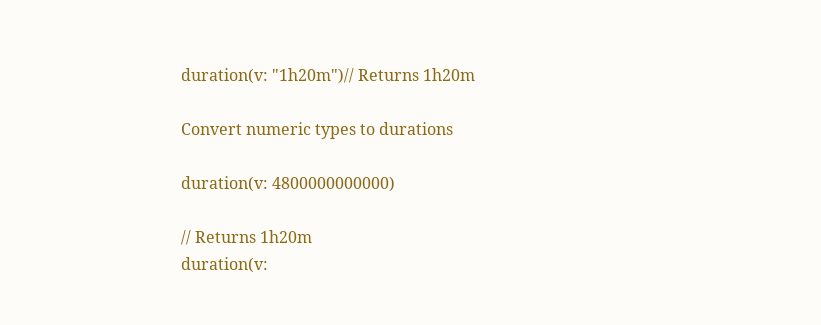duration(v: "1h20m")// Returns 1h20m

Convert numeric types to durations

duration(v: 4800000000000)

// Returns 1h20m
duration(v: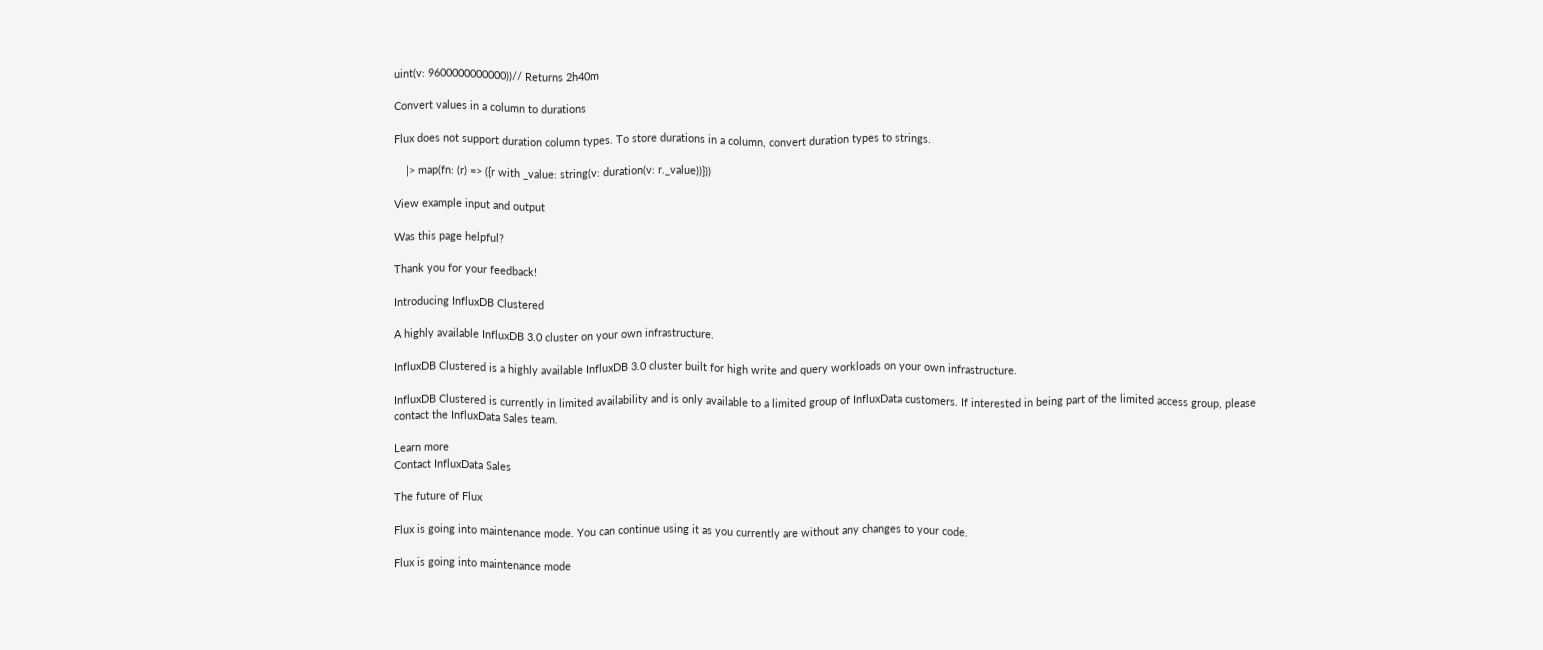uint(v: 9600000000000))// Returns 2h40m

Convert values in a column to durations

Flux does not support duration column types. To store durations in a column, convert duration types to strings.

    |> map(fn: (r) => ({r with _value: string(v: duration(v: r._value))}))

View example input and output

Was this page helpful?

Thank you for your feedback!

Introducing InfluxDB Clustered

A highly available InfluxDB 3.0 cluster on your own infrastructure.

InfluxDB Clustered is a highly available InfluxDB 3.0 cluster built for high write and query workloads on your own infrastructure.

InfluxDB Clustered is currently in limited availability and is only available to a limited group of InfluxData customers. If interested in being part of the limited access group, please contact the InfluxData Sales team.

Learn more
Contact InfluxData Sales

The future of Flux

Flux is going into maintenance mode. You can continue using it as you currently are without any changes to your code.

Flux is going into maintenance mode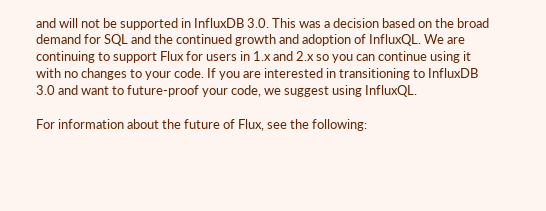and will not be supported in InfluxDB 3.0. This was a decision based on the broad demand for SQL and the continued growth and adoption of InfluxQL. We are continuing to support Flux for users in 1.x and 2.x so you can continue using it with no changes to your code. If you are interested in transitioning to InfluxDB 3.0 and want to future-proof your code, we suggest using InfluxQL.

For information about the future of Flux, see the following: